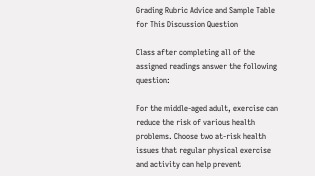Grading Rubric Advice and Sample Table for This Discussion Question

Class after completing all of the assigned readings answer the following question:

For the middle-aged adult, exercise can reduce the risk of various health problems. Choose two at-risk health issues that regular physical exercise and activity can help prevent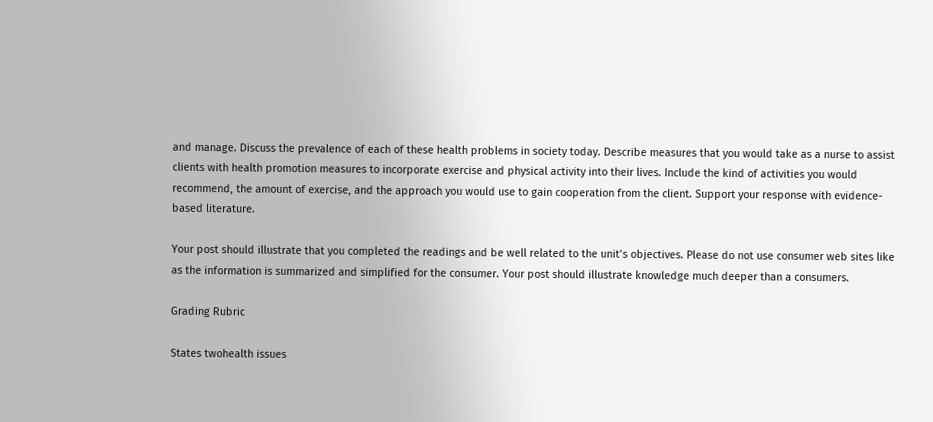and manage. Discuss the prevalence of each of these health problems in society today. Describe measures that you would take as a nurse to assist clients with health promotion measures to incorporate exercise and physical activity into their lives. Include the kind of activities you would recommend, the amount of exercise, and the approach you would use to gain cooperation from the client. Support your response with evidence-based literature.

Your post should illustrate that you completed the readings and be well related to the unit’s objectives. Please do not use consumer web sites like as the information is summarized and simplified for the consumer. Your post should illustrate knowledge much deeper than a consumers.

Grading Rubric

States twohealth issues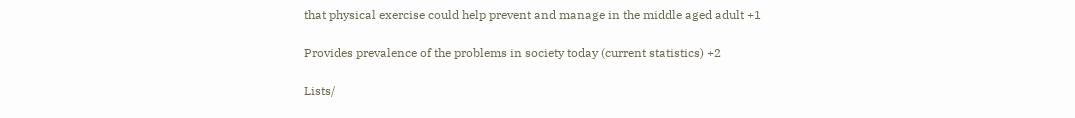that physical exercise could help prevent and manage in the middle aged adult +1

Provides prevalence of the problems in society today (current statistics) +2

Lists/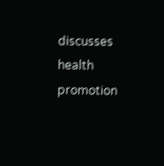discusses health promotion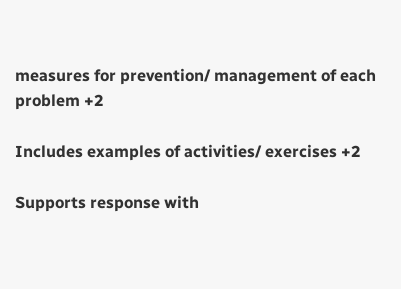measures for prevention/ management of each problem +2

Includes examples of activities/ exercises +2

Supports response with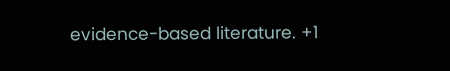evidence-based literature. +1